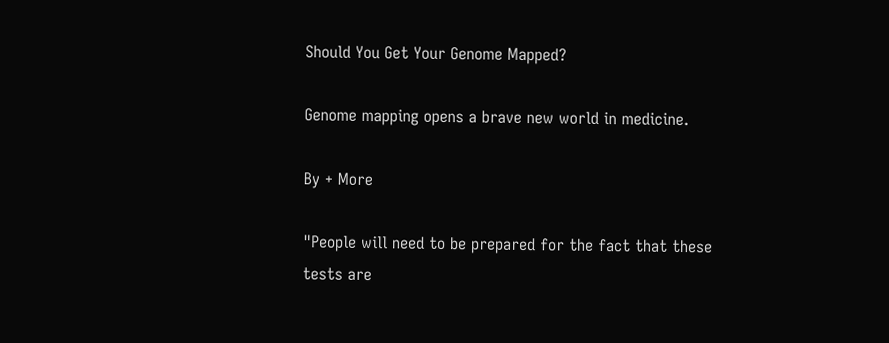Should You Get Your Genome Mapped?

Genome mapping opens a brave new world in medicine.

By + More

"People will need to be prepared for the fact that these tests are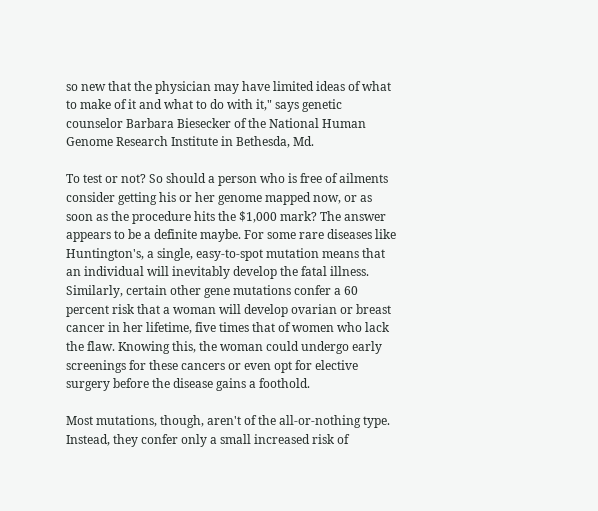so new that the physician may have limited ideas of what to make of it and what to do with it," says genetic counselor Barbara Biesecker of the National Human Genome Research Institute in Bethesda, Md.

To test or not? So should a person who is free of ailments consider getting his or her genome mapped now, or as soon as the procedure hits the $1,000 mark? The answer appears to be a definite maybe. For some rare diseases like Huntington's, a single, easy-to-spot mutation means that an individual will inevitably develop the fatal illness. Similarly, certain other gene mutations confer a 60 percent risk that a woman will develop ovarian or breast cancer in her lifetime, five times that of women who lack the flaw. Knowing this, the woman could undergo early screenings for these cancers or even opt for elective surgery before the disease gains a foothold.

Most mutations, though, aren't of the all-or-nothing type. Instead, they confer only a small increased risk of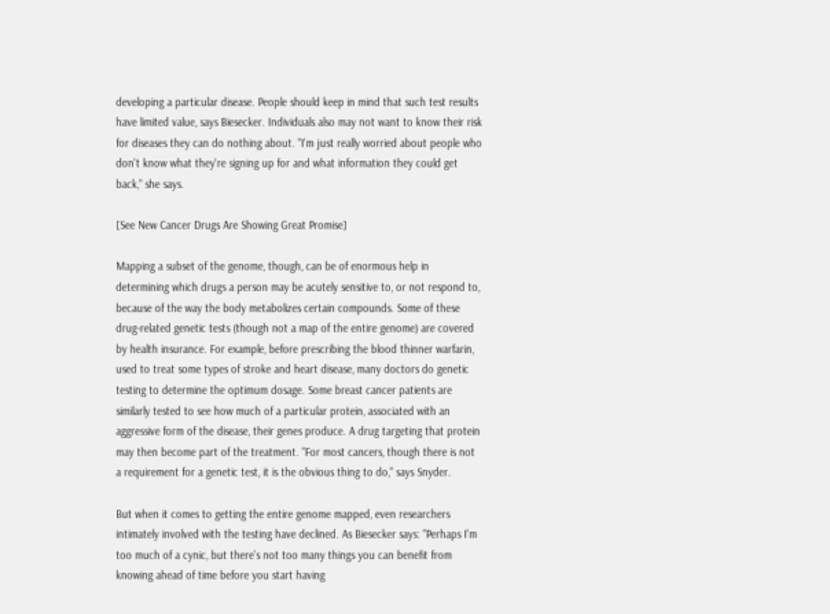developing a particular disease. People should keep in mind that such test results have limited value, says Biesecker. Individuals also may not want to know their risk for diseases they can do nothing about. "I'm just really worried about people who don't know what they're signing up for and what information they could get back," she says.

[See New Cancer Drugs Are Showing Great Promise]

Mapping a subset of the genome, though, can be of enormous help in determining which drugs a person may be acutely sensitive to, or not respond to, because of the way the body metabolizes certain compounds. Some of these drug-related genetic tests (though not a map of the entire genome) are covered by health insurance. For example, before prescribing the blood thinner warfarin, used to treat some types of stroke and heart disease, many doctors do genetic testing to determine the optimum dosage. Some breast cancer patients are similarly tested to see how much of a particular protein, associated with an aggressive form of the disease, their genes produce. A drug targeting that protein may then become part of the treatment. "For most cancers, though there is not a requirement for a genetic test, it is the obvious thing to do," says Snyder.

But when it comes to getting the entire genome mapped, even researchers intimately involved with the testing have declined. As Biesecker says: "Perhaps I'm too much of a cynic, but there's not too many things you can benefit from knowing ahead of time before you start having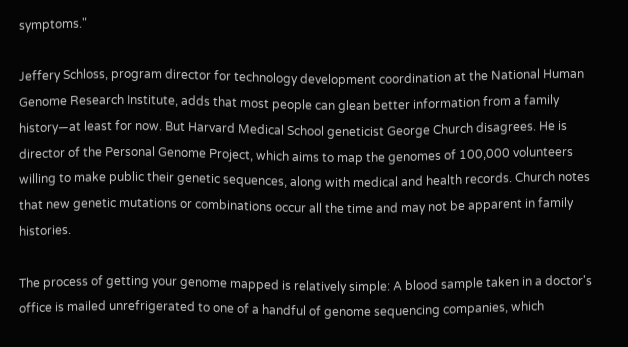symptoms."

Jeffery Schloss, program director for technology development coordination at the National Human Genome Research Institute, adds that most people can glean better information from a family history—at least for now. But Harvard Medical School geneticist George Church disagrees. He is director of the Personal Genome Project, which aims to map the genomes of 100,000 volunteers willing to make public their genetic sequences, along with medical and health records. Church notes that new genetic mutations or combinations occur all the time and may not be apparent in family histories.

The process of getting your genome mapped is relatively simple: A blood sample taken in a doctor's office is mailed unrefrigerated to one of a handful of genome sequencing companies, which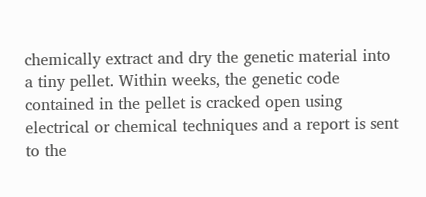chemically extract and dry the genetic material into a tiny pellet. Within weeks, the genetic code contained in the pellet is cracked open using electrical or chemical techniques and a report is sent to the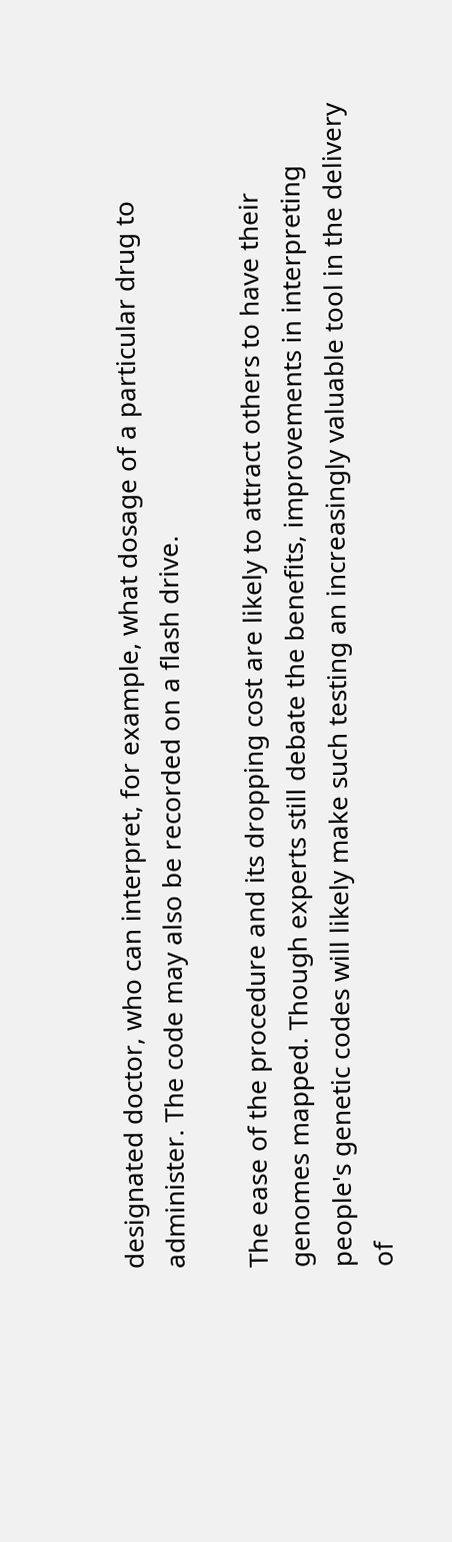designated doctor, who can interpret, for example, what dosage of a particular drug to administer. The code may also be recorded on a flash drive.

The ease of the procedure and its dropping cost are likely to attract others to have their genomes mapped. Though experts still debate the benefits, improvements in interpreting people's genetic codes will likely make such testing an increasingly valuable tool in the delivery of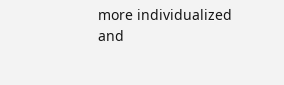more individualized and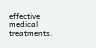effective medical treatments.